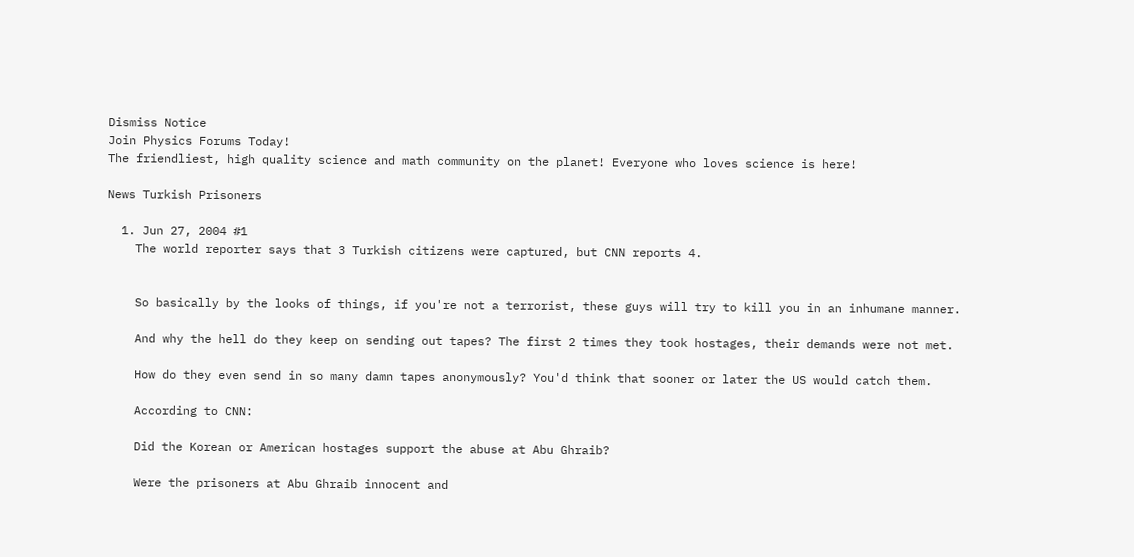Dismiss Notice
Join Physics Forums Today!
The friendliest, high quality science and math community on the planet! Everyone who loves science is here!

News Turkish Prisoners

  1. Jun 27, 2004 #1
    The world reporter says that 3 Turkish citizens were captured, but CNN reports 4.


    So basically by the looks of things, if you're not a terrorist, these guys will try to kill you in an inhumane manner.

    And why the hell do they keep on sending out tapes? The first 2 times they took hostages, their demands were not met.

    How do they even send in so many damn tapes anonymously? You'd think that sooner or later the US would catch them.

    According to CNN:

    Did the Korean or American hostages support the abuse at Abu Ghraib?

    Were the prisoners at Abu Ghraib innocent and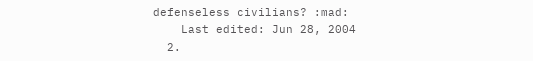defenseless civilians? :mad:
    Last edited: Jun 28, 2004
  2.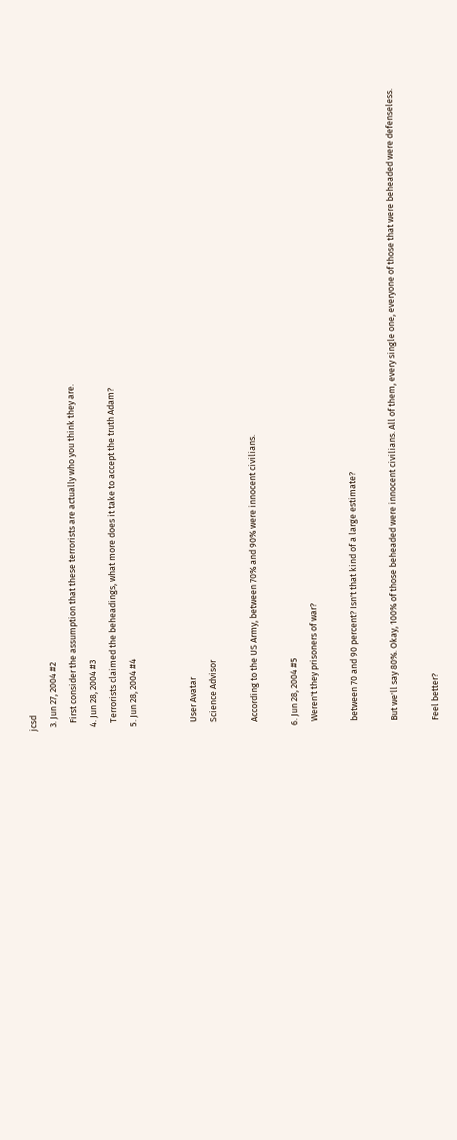jcsd
  3. Jun 27, 2004 #2
    First consider the assumption that these terrorists are actually who you think they are.
  4. Jun 28, 2004 #3
    Terrorists claimed the beheadings, what more does it take to accept the truth Adam?
  5. Jun 28, 2004 #4


    User Avatar
    Science Advisor

    According to the US Army, between 70% and 90% were innocent civilians.

  6. Jun 28, 2004 #5
    Weren't they prisoners of war?

    between 70 and 90 percent? Isn't that kind of a large estimate?

    But we'll say 80%. Okay, 100% of those beheaded were innocent civilians. All of them, every single one, everyone of those that were beheaded were defenseless.

    Feel better?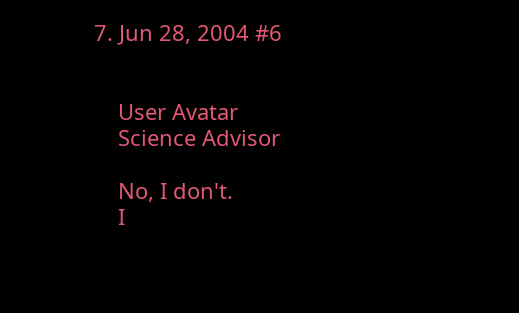7. Jun 28, 2004 #6


    User Avatar
    Science Advisor

    No, I don't.
    I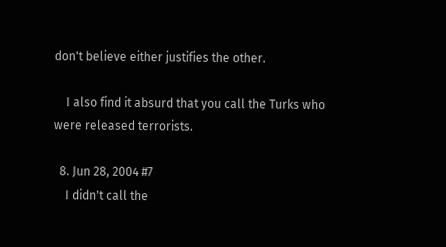don't believe either justifies the other.

    I also find it absurd that you call the Turks who were released terrorists.

  8. Jun 28, 2004 #7
    I didn't call the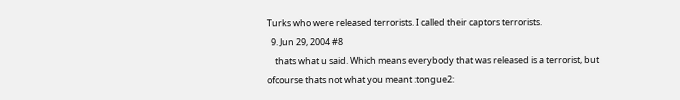Turks who were released terrorists. I called their captors terrorists.
  9. Jun 29, 2004 #8
    thats what u said. Which means everybody that was released is a terrorist, but ofcourse thats not what you meant :tongue2: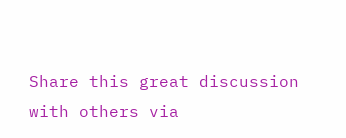Share this great discussion with others via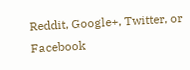Reddit, Google+, Twitter, or Facebook